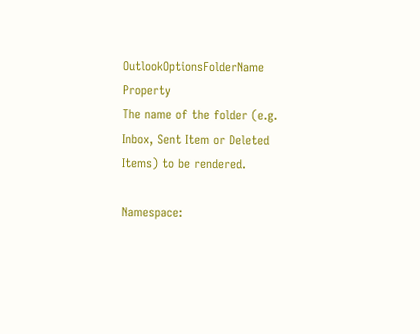OutlookOptionsFolderName Property
The name of the folder (e.g. Inbox, Sent Item or Deleted Items) to be rendered.

Namespace: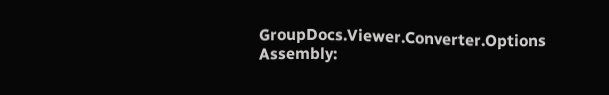GroupDocs.Viewer.Converter.Options
Assembly: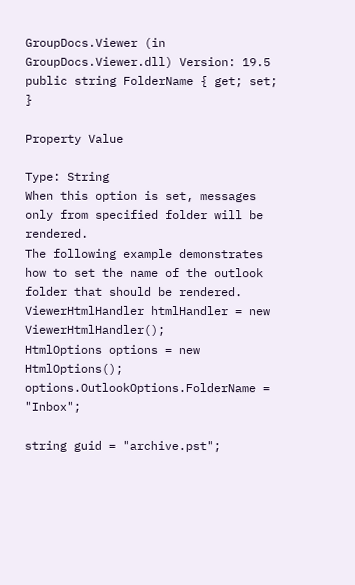GroupDocs.Viewer (in GroupDocs.Viewer.dll) Version: 19.5
public string FolderName { get; set; }

Property Value

Type: String
When this option is set, messages only from specified folder will be rendered.
The following example demonstrates how to set the name of the outlook folder that should be rendered.
ViewerHtmlHandler htmlHandler = new ViewerHtmlHandler();
HtmlOptions options = new HtmlOptions();
options.OutlookOptions.FolderName = "Inbox";

string guid = "archive.pst";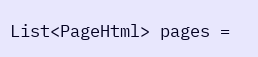List<PageHtml> pages =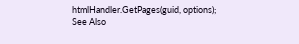htmlHandler.GetPages(guid, options);
See Also